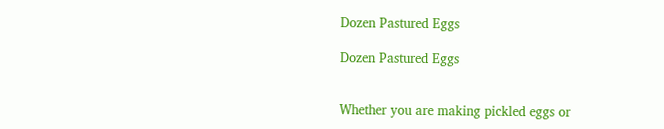Dozen Pastured Eggs

Dozen Pastured Eggs


Whether you are making pickled eggs or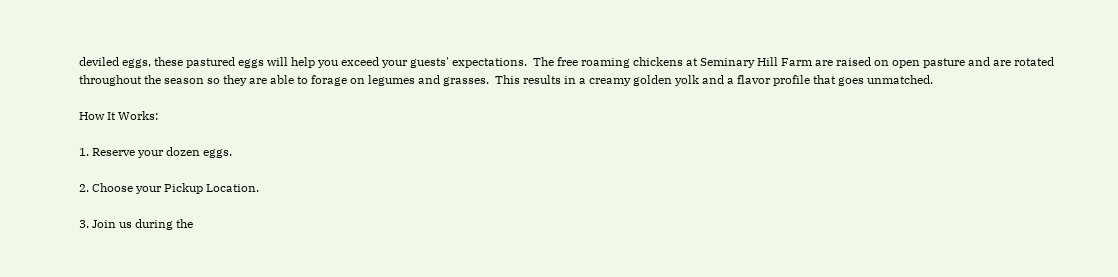deviled eggs, these pastured eggs will help you exceed your guests' expectations.  The free roaming chickens at Seminary Hill Farm are raised on open pasture and are rotated throughout the season so they are able to forage on legumes and grasses.  This results in a creamy golden yolk and a flavor profile that goes unmatched.

How It Works:

1. Reserve your dozen eggs.

2. Choose your Pickup Location.

3. Join us during the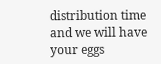distribution time and we will have your eggs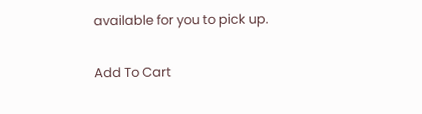available for you to pick up.

Add To Cart